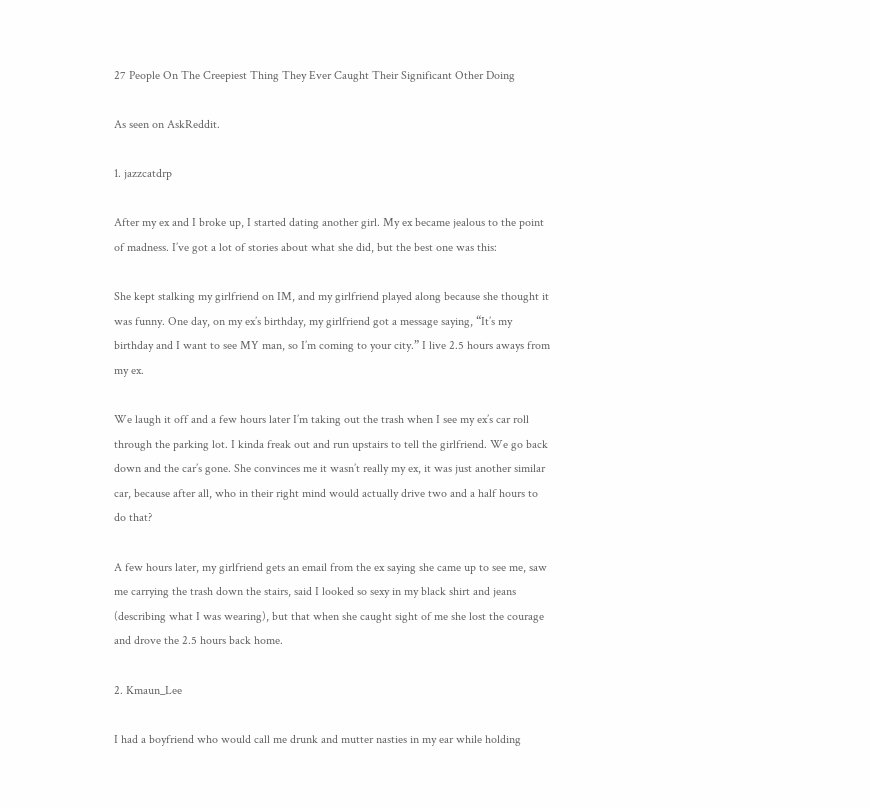27 People On The Creepiest Thing They Ever Caught Their Significant Other Doing

As seen on AskReddit.

1. jazzcatdrp

After my ex and I broke up, I started dating another girl. My ex became jealous to the point of madness. I’ve got a lot of stories about what she did, but the best one was this:

She kept stalking my girlfriend on IM, and my girlfriend played along because she thought it was funny. One day, on my ex’s birthday, my girlfriend got a message saying, “It’s my birthday and I want to see MY man, so I’m coming to your city.” I live 2.5 hours aways from my ex.

We laugh it off and a few hours later I’m taking out the trash when I see my ex’s car roll through the parking lot. I kinda freak out and run upstairs to tell the girlfriend. We go back down and the car’s gone. She convinces me it wasn’t really my ex, it was just another similar car, because after all, who in their right mind would actually drive two and a half hours to do that?

A few hours later, my girlfriend gets an email from the ex saying she came up to see me, saw me carrying the trash down the stairs, said I looked so sexy in my black shirt and jeans (describing what I was wearing), but that when she caught sight of me she lost the courage and drove the 2.5 hours back home.

2. Kmaun_Lee

I had a boyfriend who would call me drunk and mutter nasties in my ear while holding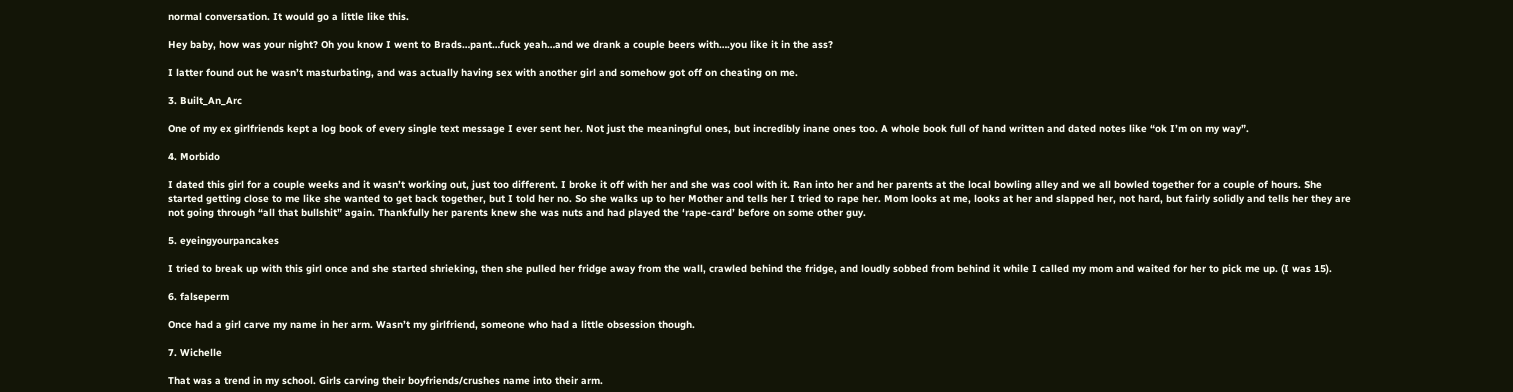normal conversation. It would go a little like this.

Hey baby, how was your night? Oh you know I went to Brads…pant…fuck yeah…and we drank a couple beers with….you like it in the ass?

I latter found out he wasn’t masturbating, and was actually having sex with another girl and somehow got off on cheating on me.

3. Built_An_Arc

One of my ex girlfriends kept a log book of every single text message I ever sent her. Not just the meaningful ones, but incredibly inane ones too. A whole book full of hand written and dated notes like “ok I’m on my way”.

4. Morbido

I dated this girl for a couple weeks and it wasn’t working out, just too different. I broke it off with her and she was cool with it. Ran into her and her parents at the local bowling alley and we all bowled together for a couple of hours. She started getting close to me like she wanted to get back together, but I told her no. So she walks up to her Mother and tells her I tried to rape her. Mom looks at me, looks at her and slapped her, not hard, but fairly solidly and tells her they are not going through “all that bullshit” again. Thankfully her parents knew she was nuts and had played the ‘rape-card’ before on some other guy.

5. eyeingyourpancakes

I tried to break up with this girl once and she started shrieking, then she pulled her fridge away from the wall, crawled behind the fridge, and loudly sobbed from behind it while I called my mom and waited for her to pick me up. (I was 15).

6. falseperm

Once had a girl carve my name in her arm. Wasn’t my girlfriend, someone who had a little obsession though.

7. Wichelle

That was a trend in my school. Girls carving their boyfriends/crushes name into their arm.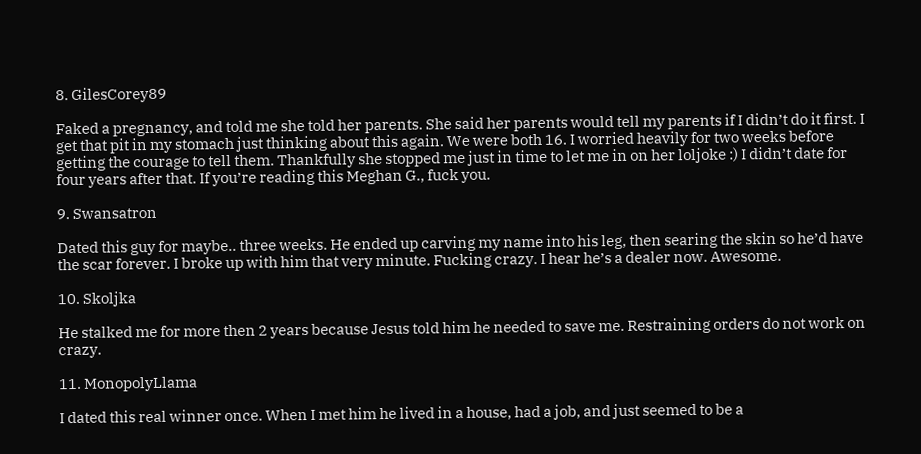8. GilesCorey89

Faked a pregnancy, and told me she told her parents. She said her parents would tell my parents if I didn’t do it first. I get that pit in my stomach just thinking about this again. We were both 16. I worried heavily for two weeks before getting the courage to tell them. Thankfully she stopped me just in time to let me in on her loljoke :) I didn’t date for four years after that. If you’re reading this Meghan G., fuck you.

9. Swansatron

Dated this guy for maybe.. three weeks. He ended up carving my name into his leg, then searing the skin so he’d have the scar forever. I broke up with him that very minute. Fucking crazy. I hear he’s a dealer now. Awesome.

10. Skoljka

He stalked me for more then 2 years because Jesus told him he needed to save me. Restraining orders do not work on crazy.

11. MonopolyLlama

I dated this real winner once. When I met him he lived in a house, had a job, and just seemed to be a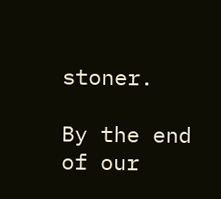stoner.

By the end of our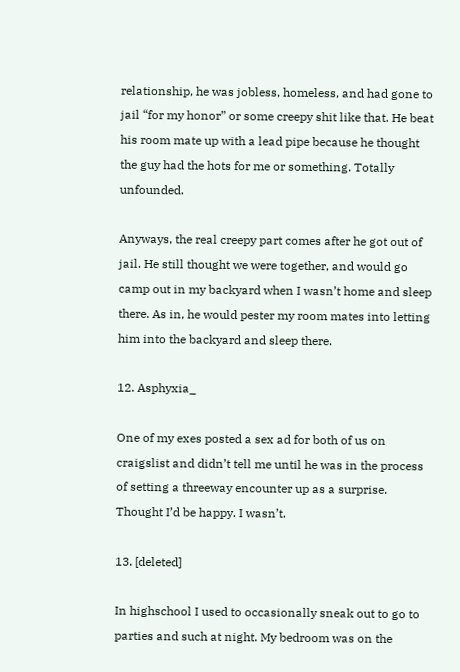relationship, he was jobless, homeless, and had gone to jail “for my honor” or some creepy shit like that. He beat his room mate up with a lead pipe because he thought the guy had the hots for me or something. Totally unfounded.

Anyways, the real creepy part comes after he got out of jail. He still thought we were together, and would go camp out in my backyard when I wasn’t home and sleep there. As in, he would pester my room mates into letting him into the backyard and sleep there.

12. Asphyxia_

One of my exes posted a sex ad for both of us on craigslist and didn’t tell me until he was in the process of setting a threeway encounter up as a surprise. Thought I’d be happy. I wasn’t.

13. [deleted]

In highschool I used to occasionally sneak out to go to parties and such at night. My bedroom was on the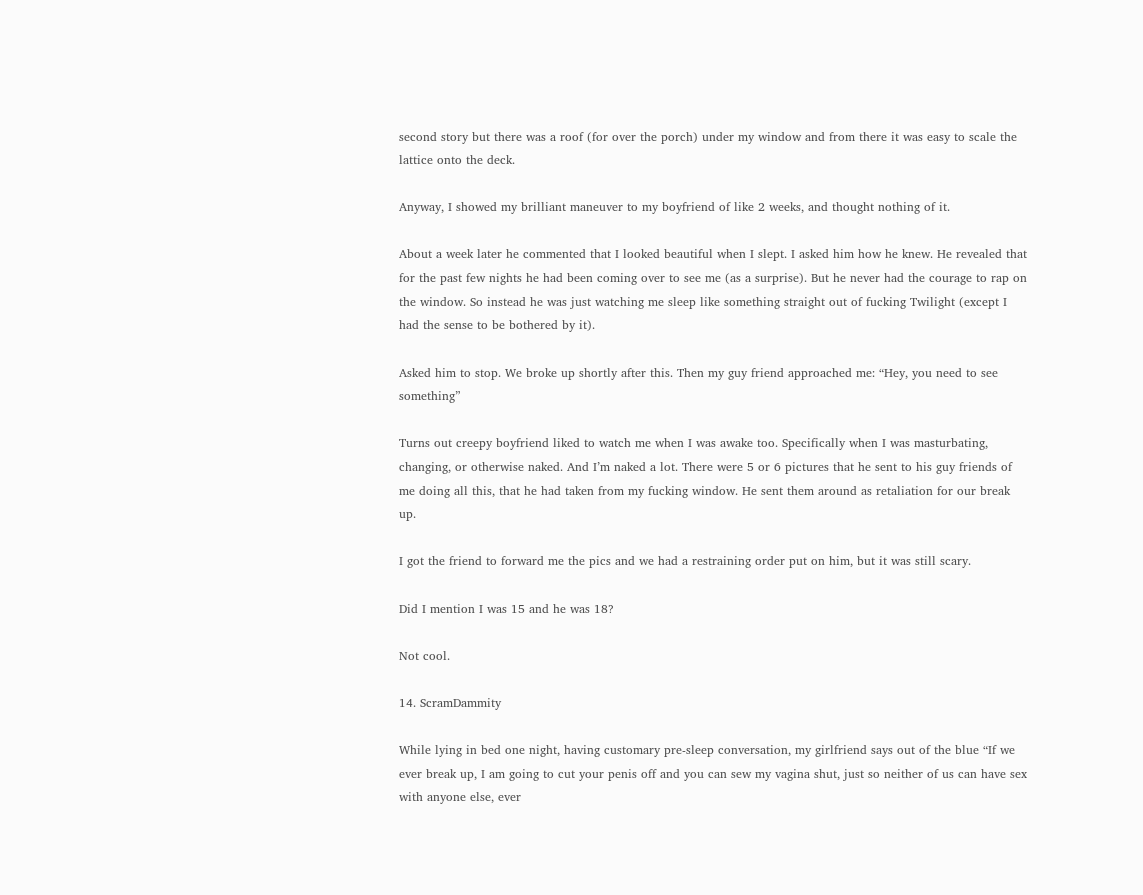second story but there was a roof (for over the porch) under my window and from there it was easy to scale the lattice onto the deck.

Anyway, I showed my brilliant maneuver to my boyfriend of like 2 weeks, and thought nothing of it.

About a week later he commented that I looked beautiful when I slept. I asked him how he knew. He revealed that for the past few nights he had been coming over to see me (as a surprise). But he never had the courage to rap on the window. So instead he was just watching me sleep like something straight out of fucking Twilight (except I had the sense to be bothered by it).

Asked him to stop. We broke up shortly after this. Then my guy friend approached me: “Hey, you need to see something”

Turns out creepy boyfriend liked to watch me when I was awake too. Specifically when I was masturbating, changing, or otherwise naked. And I’m naked a lot. There were 5 or 6 pictures that he sent to his guy friends of me doing all this, that he had taken from my fucking window. He sent them around as retaliation for our break up.

I got the friend to forward me the pics and we had a restraining order put on him, but it was still scary.

Did I mention I was 15 and he was 18?

Not cool.

14. ScramDammity

While lying in bed one night, having customary pre-sleep conversation, my girlfriend says out of the blue “If we ever break up, I am going to cut your penis off and you can sew my vagina shut, just so neither of us can have sex with anyone else, ever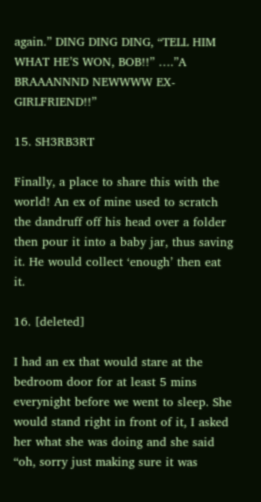again.” DING DING DING, “TELL HIM WHAT HE’S WON, BOB!!” ….”A BRAAANNND NEWWWW EX-GIRLFRIEND!!”

15. SH3RB3RT

Finally, a place to share this with the world! An ex of mine used to scratch the dandruff off his head over a folder then pour it into a baby jar, thus saving it. He would collect ‘enough’ then eat it.

16. [deleted]

I had an ex that would stare at the bedroom door for at least 5 mins everynight before we went to sleep. She would stand right in front of it, I asked her what she was doing and she said “oh, sorry just making sure it was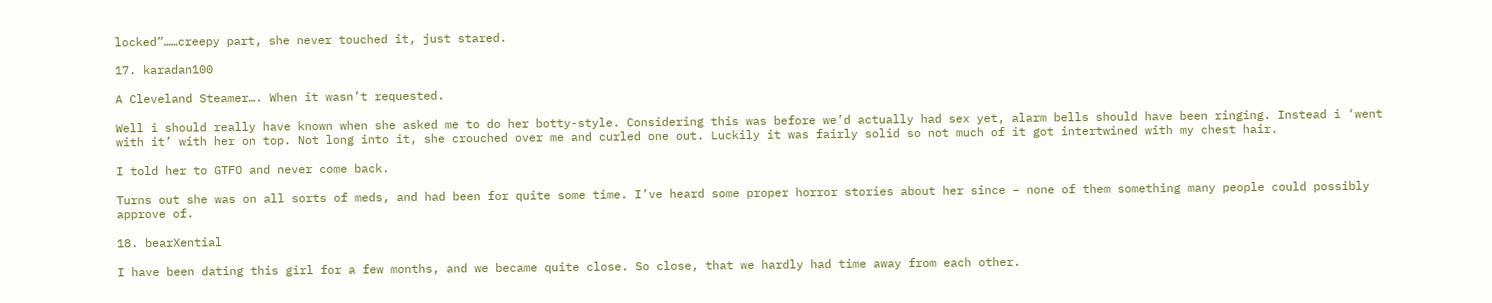locked”……creepy part, she never touched it, just stared.

17. karadan100

A Cleveland Steamer…. When it wasn’t requested.

Well i should really have known when she asked me to do her botty-style. Considering this was before we’d actually had sex yet, alarm bells should have been ringing. Instead i ‘went with it’ with her on top. Not long into it, she crouched over me and curled one out. Luckily it was fairly solid so not much of it got intertwined with my chest hair.

I told her to GTFO and never come back.

Turns out she was on all sorts of meds, and had been for quite some time. I’ve heard some proper horror stories about her since – none of them something many people could possibly approve of.

18. bearXential

I have been dating this girl for a few months, and we became quite close. So close, that we hardly had time away from each other.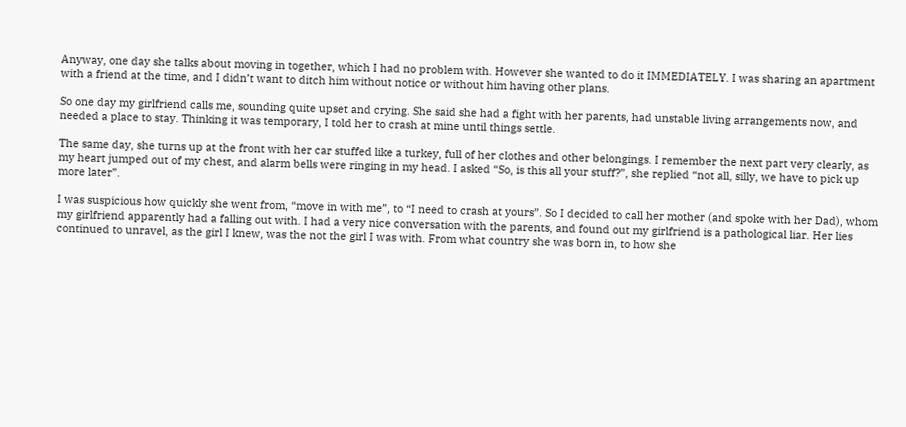Anyway, one day she talks about moving in together, which I had no problem with. However she wanted to do it IMMEDIATELY. I was sharing an apartment with a friend at the time, and I didn’t want to ditch him without notice or without him having other plans.

So one day my girlfriend calls me, sounding quite upset and crying. She said she had a fight with her parents, had unstable living arrangements now, and needed a place to stay. Thinking it was temporary, I told her to crash at mine until things settle.

The same day, she turns up at the front with her car stuffed like a turkey, full of her clothes and other belongings. I remember the next part very clearly, as my heart jumped out of my chest, and alarm bells were ringing in my head. I asked “So, is this all your stuff?”, she replied “not all, silly, we have to pick up more later”.

I was suspicious how quickly she went from, “move in with me”, to “I need to crash at yours”. So I decided to call her mother (and spoke with her Dad), whom my girlfriend apparently had a falling out with. I had a very nice conversation with the parents, and found out my girlfriend is a pathological liar. Her lies continued to unravel, as the girl I knew, was the not the girl I was with. From what country she was born in, to how she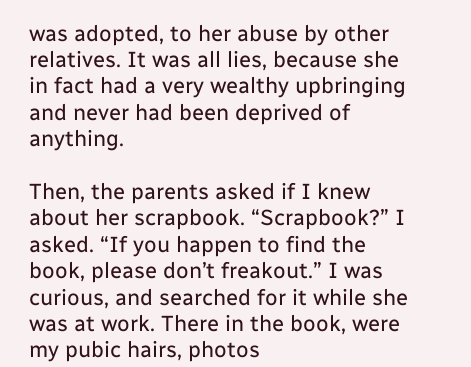was adopted, to her abuse by other relatives. It was all lies, because she in fact had a very wealthy upbringing and never had been deprived of anything.

Then, the parents asked if I knew about her scrapbook. “Scrapbook?” I asked. “If you happen to find the book, please don’t freakout.” I was curious, and searched for it while she was at work. There in the book, were my pubic hairs, photos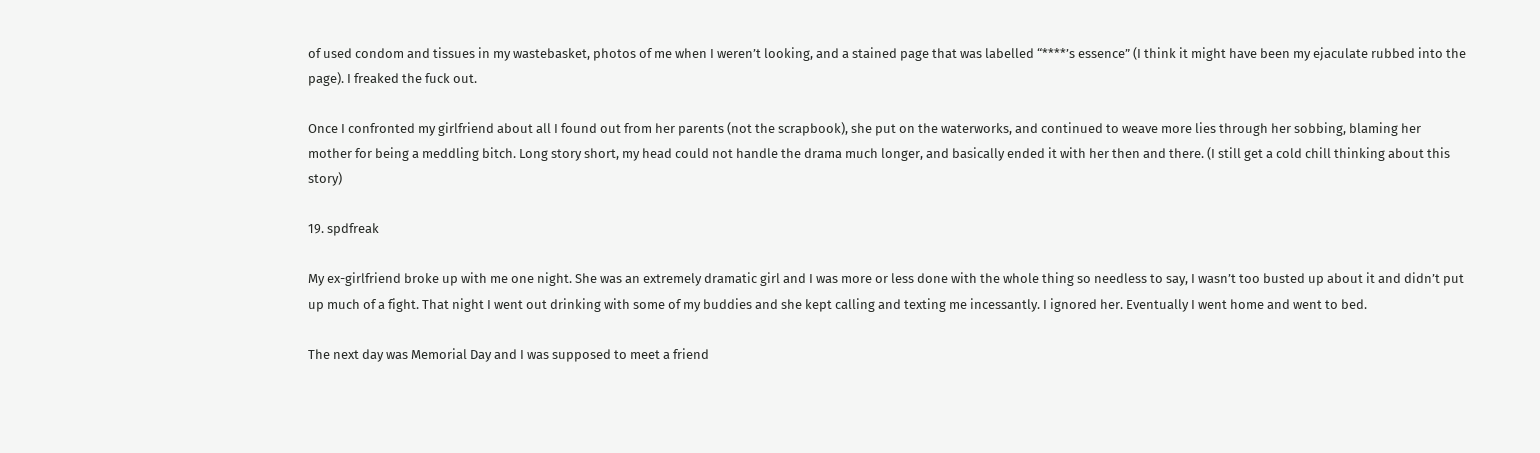of used condom and tissues in my wastebasket, photos of me when I weren’t looking, and a stained page that was labelled “****’s essence” (I think it might have been my ejaculate rubbed into the page). I freaked the fuck out.

Once I confronted my girlfriend about all I found out from her parents (not the scrapbook), she put on the waterworks, and continued to weave more lies through her sobbing, blaming her mother for being a meddling bitch. Long story short, my head could not handle the drama much longer, and basically ended it with her then and there. (I still get a cold chill thinking about this story)

19. spdfreak

My ex-girlfriend broke up with me one night. She was an extremely dramatic girl and I was more or less done with the whole thing so needless to say, I wasn’t too busted up about it and didn’t put up much of a fight. That night I went out drinking with some of my buddies and she kept calling and texting me incessantly. I ignored her. Eventually I went home and went to bed.

The next day was Memorial Day and I was supposed to meet a friend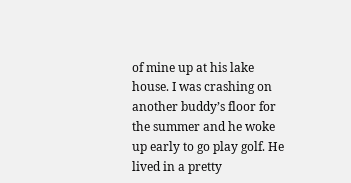of mine up at his lake house. I was crashing on another buddy’s floor for the summer and he woke up early to go play golf. He lived in a pretty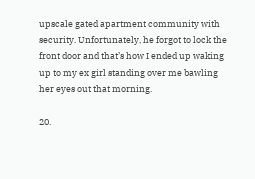upscale gated apartment community with security. Unfortunately, he forgot to lock the front door and that’s how I ended up waking up to my ex girl standing over me bawling her eyes out that morning.

20.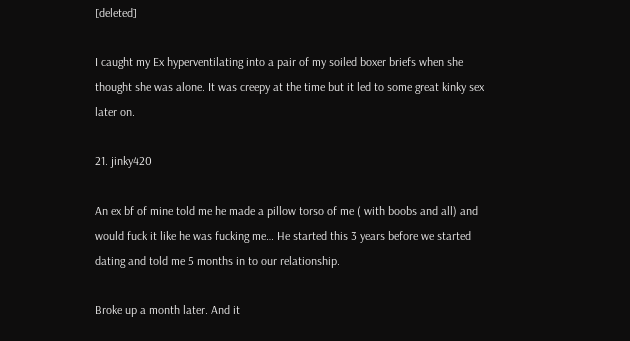[deleted]

I caught my Ex hyperventilating into a pair of my soiled boxer briefs when she thought she was alone. It was creepy at the time but it led to some great kinky sex later on.

21. jinky420

An ex bf of mine told me he made a pillow torso of me ( with boobs and all) and would fuck it like he was fucking me… He started this 3 years before we started dating and told me 5 months in to our relationship.

Broke up a month later. And it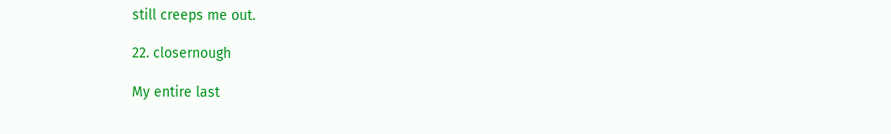still creeps me out.

22. closernough

My entire last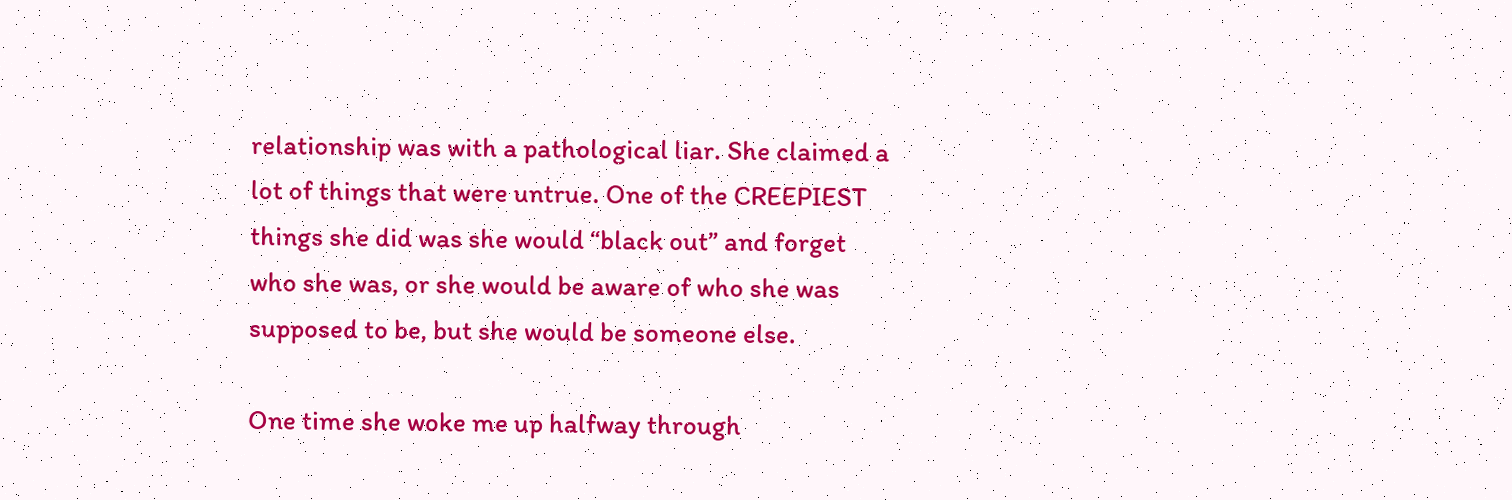relationship was with a pathological liar. She claimed a lot of things that were untrue. One of the CREEPIEST things she did was she would “black out” and forget who she was, or she would be aware of who she was supposed to be, but she would be someone else.

One time she woke me up halfway through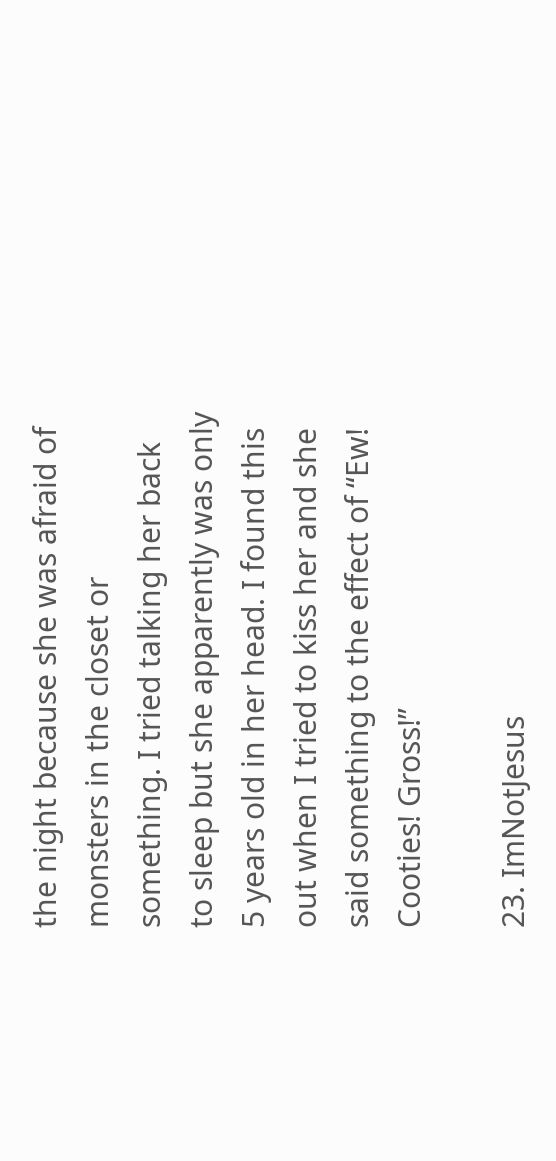the night because she was afraid of monsters in the closet or something. I tried talking her back to sleep but she apparently was only 5 years old in her head. I found this out when I tried to kiss her and she said something to the effect of “Ew! Cooties! Gross!”

23. ImNotJesus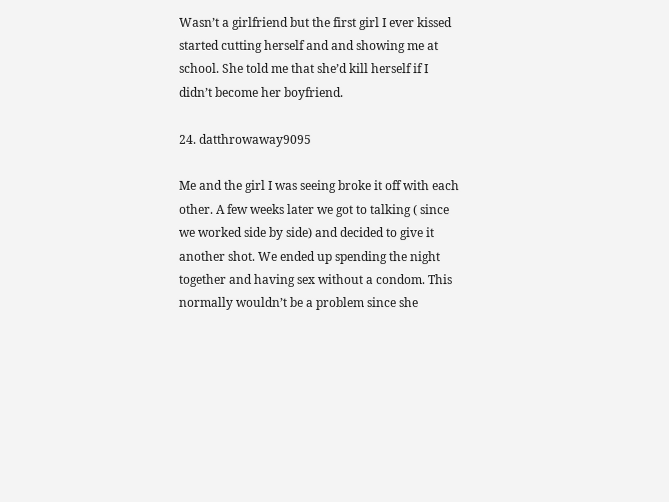Wasn’t a girlfriend but the first girl I ever kissed started cutting herself and and showing me at school. She told me that she’d kill herself if I didn’t become her boyfriend.

24. datthrowaway9095

Me and the girl I was seeing broke it off with each other. A few weeks later we got to talking ( since we worked side by side) and decided to give it another shot. We ended up spending the night together and having sex without a condom. This normally wouldn’t be a problem since she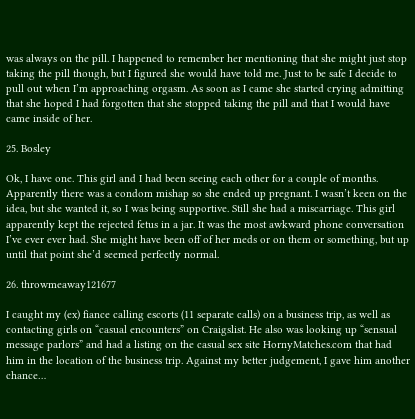was always on the pill. I happened to remember her mentioning that she might just stop taking the pill though, but I figured she would have told me. Just to be safe I decide to pull out when I’m approaching orgasm. As soon as I came she started crying admitting that she hoped I had forgotten that she stopped taking the pill and that I would have came inside of her.

25. Bosley

Ok, I have one. This girl and I had been seeing each other for a couple of months. Apparently there was a condom mishap so she ended up pregnant. I wasn’t keen on the idea, but she wanted it, so I was being supportive. Still she had a miscarriage. This girl apparently kept the rejected fetus in a jar. It was the most awkward phone conversation I’ve ever ever had. She might have been off of her meds or on them or something, but up until that point she’d seemed perfectly normal.

26. throwmeaway121677

I caught my (ex) fiance calling escorts (11 separate calls) on a business trip, as well as contacting girls on “casual encounters” on Craigslist. He also was looking up “sensual message parlors” and had a listing on the casual sex site HornyMatches.com that had him in the location of the business trip. Against my better judgement, I gave him another chance…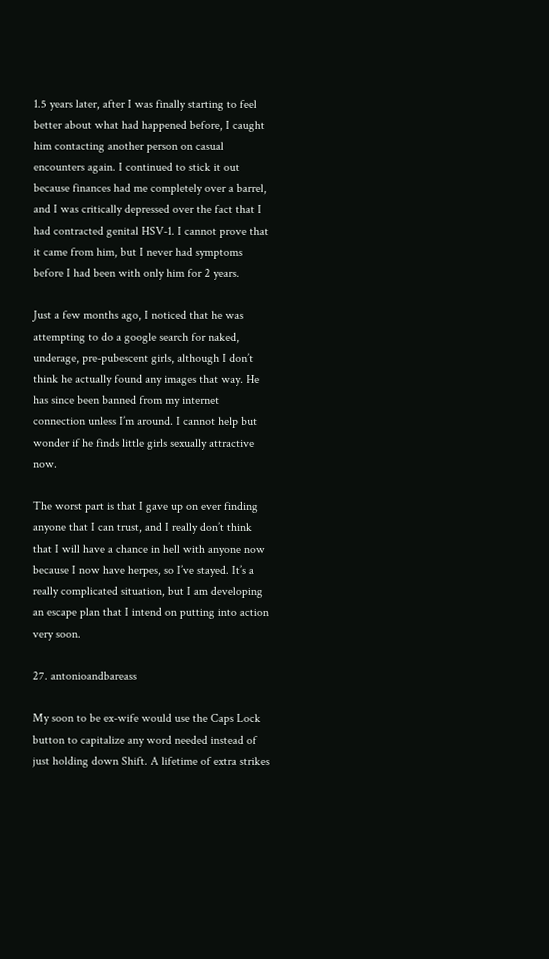1.5 years later, after I was finally starting to feel better about what had happened before, I caught him contacting another person on casual encounters again. I continued to stick it out because finances had me completely over a barrel, and I was critically depressed over the fact that I had contracted genital HSV-1. I cannot prove that it came from him, but I never had symptoms before I had been with only him for 2 years.

Just a few months ago, I noticed that he was attempting to do a google search for naked, underage, pre-pubescent girls, although I don’t think he actually found any images that way. He has since been banned from my internet connection unless I’m around. I cannot help but wonder if he finds little girls sexually attractive now.

The worst part is that I gave up on ever finding anyone that I can trust, and I really don’t think that I will have a chance in hell with anyone now because I now have herpes, so I’ve stayed. It’s a really complicated situation, but I am developing an escape plan that I intend on putting into action very soon.

27. antonioandbareass

My soon to be ex-wife would use the Caps Lock button to capitalize any word needed instead of just holding down Shift. A lifetime of extra strikes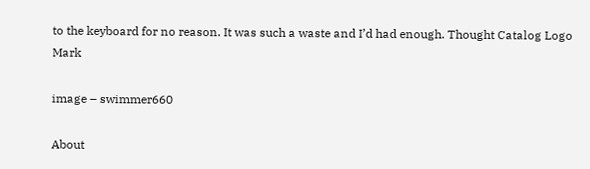to the keyboard for no reason. It was such a waste and I’d had enough. Thought Catalog Logo Mark

image – swimmer660

About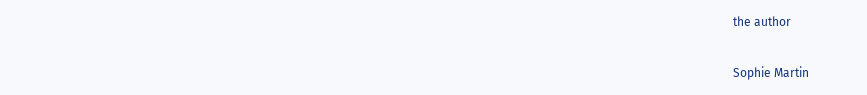the author

Sophie Martin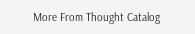More From Thought Catalog